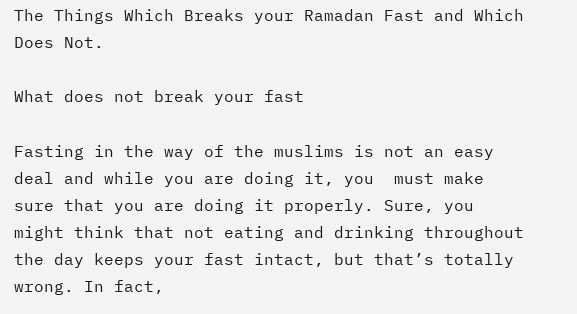The Things Which Breaks your Ramadan Fast and Which Does Not.

What does not break your fast

Fasting in the way of the muslims is not an easy deal and while you are doing it, you  must make sure that you are doing it properly. Sure, you might think that not eating and drinking throughout the day keeps your fast intact, but that’s totally wrong. In fact,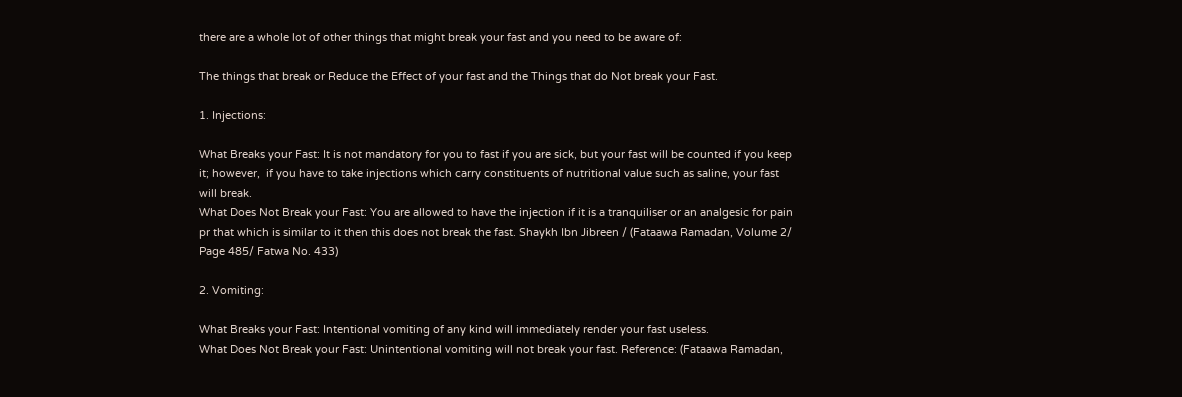there are a whole lot of other things that might break your fast and you need to be aware of:

The things that break or Reduce the Effect of your fast and the Things that do Not break your Fast.

1. Injections:

What Breaks your Fast: It is not mandatory for you to fast if you are sick, but your fast will be counted if you keep it; however,  if you have to take injections which carry constituents of nutritional value such as saline, your fast will break.
What Does Not Break your Fast: You are allowed to have the injection if it is a tranquiliser or an analgesic for pain pr that which is similar to it then this does not break the fast. Shaykh Ibn Jibreen / (Fataawa Ramadan, Volume 2/ Page 485/ Fatwa No. 433)

2. Vomiting:

What Breaks your Fast: Intentional vomiting of any kind will immediately render your fast useless.
What Does Not Break your Fast: Unintentional vomiting will not break your fast. Reference: (Fataawa Ramadan,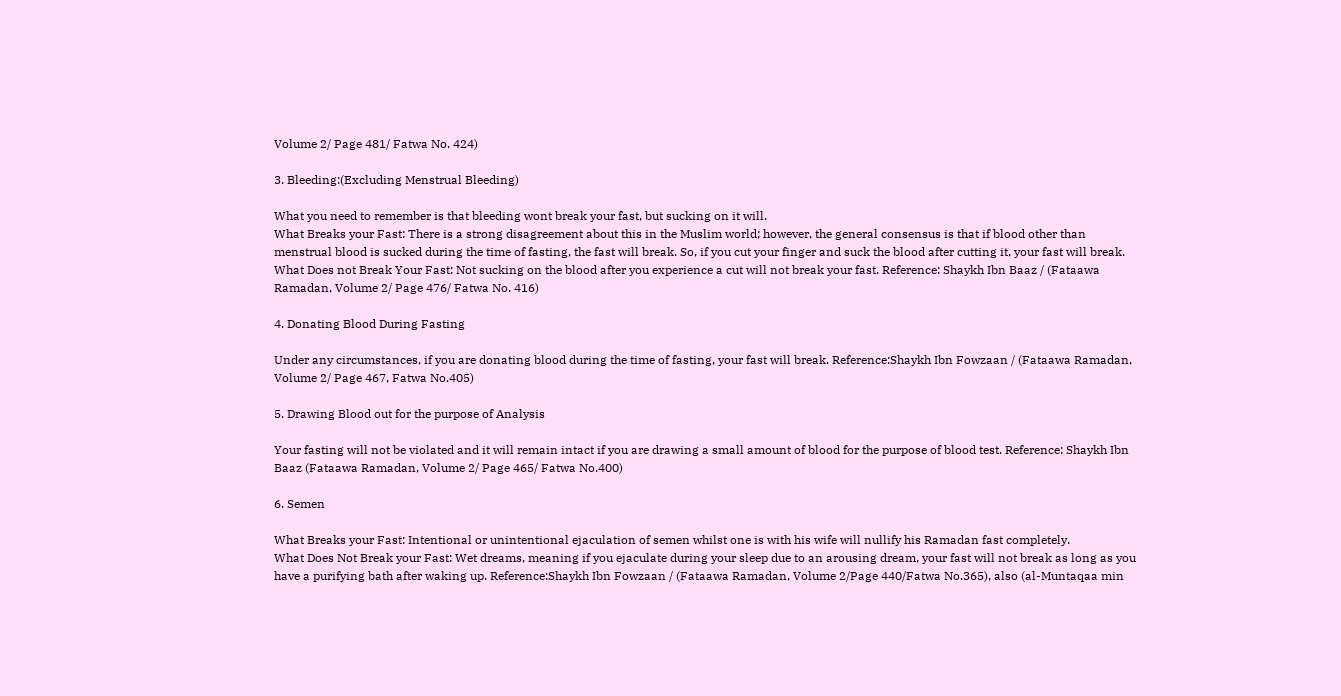Volume 2/ Page 481/ Fatwa No. 424)

3. Bleeding:(Excluding Menstrual Bleeding)

What you need to remember is that bleeding wont break your fast, but sucking on it will.
What Breaks your Fast: There is a strong disagreement about this in the Muslim world; however, the general consensus is that if blood other than menstrual blood is sucked during the time of fasting, the fast will break. So, if you cut your finger and suck the blood after cutting it, your fast will break.
What Does not Break Your Fast: Not sucking on the blood after you experience a cut will not break your fast. Reference: Shaykh Ibn Baaz / (Fataawa Ramadan, Volume 2/ Page 476/ Fatwa No. 416)

4. Donating Blood During Fasting

Under any circumstances, if you are donating blood during the time of fasting, your fast will break. Reference:Shaykh Ibn Fowzaan / (Fataawa Ramadan, Volume 2/ Page 467, Fatwa No.405)

5. Drawing Blood out for the purpose of Analysis

Your fasting will not be violated and it will remain intact if you are drawing a small amount of blood for the purpose of blood test. Reference: Shaykh Ibn Baaz (Fataawa Ramadan, Volume 2/ Page 465/ Fatwa No.400)

6. Semen

What Breaks your Fast: Intentional or unintentional ejaculation of semen whilst one is with his wife will nullify his Ramadan fast completely.
What Does Not Break your Fast: Wet dreams, meaning if you ejaculate during your sleep due to an arousing dream, your fast will not break as long as you have a purifying bath after waking up. Reference:Shaykh Ibn Fowzaan / (Fataawa Ramadan, Volume 2/Page 440/Fatwa No.365), also (al-Muntaqaa min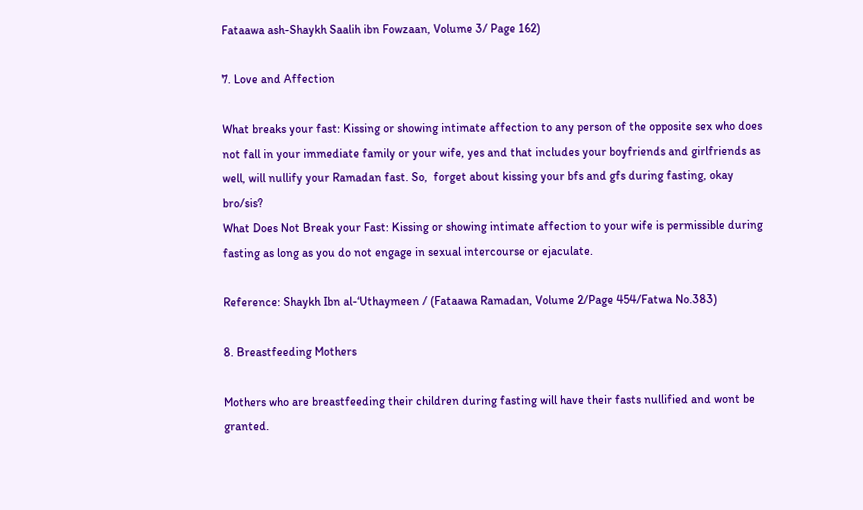Fataawa ash-Shaykh Saalih ibn Fowzaan, Volume 3/ Page 162)

7. Love and Affection

What breaks your fast: Kissing or showing intimate affection to any person of the opposite sex who does not fall in your immediate family or your wife, yes and that includes your boyfriends and girlfriends as well, will nullify your Ramadan fast. So,  forget about kissing your bfs and gfs during fasting, okay bro/sis?
What Does Not Break your Fast: Kissing or showing intimate affection to your wife is permissible during fasting as long as you do not engage in sexual intercourse or ejaculate.

Reference: Shaykh Ibn al-‘Uthaymeen / (Fataawa Ramadan, Volume 2/Page 454/Fatwa No.383)

8. Breastfeeding Mothers

Mothers who are breastfeeding their children during fasting will have their fasts nullified and wont be granted.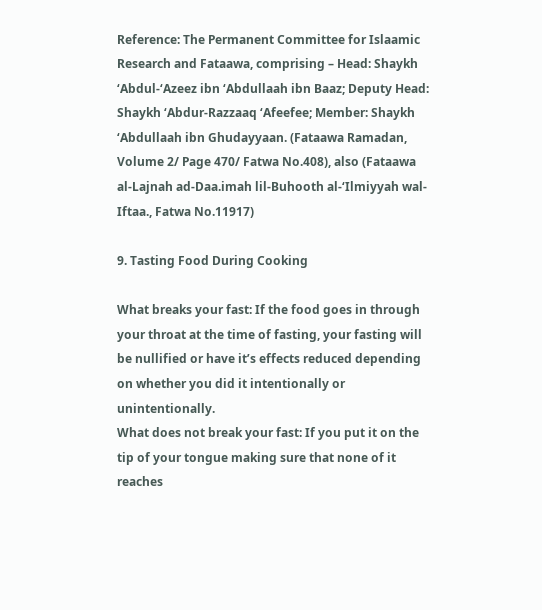Reference: The Permanent Committee for Islaamic Research and Fataawa, comprising – Head: Shaykh ‘Abdul-‘Azeez ibn ‘Abdullaah ibn Baaz; Deputy Head: Shaykh ‘Abdur-Razzaaq ‘Afeefee; Member: Shaykh ‘Abdullaah ibn Ghudayyaan. (Fataawa Ramadan, Volume 2/ Page 470/ Fatwa No.408), also (Fataawa al-Lajnah ad-Daa.imah lil-Buhooth al-‘Ilmiyyah wal-Iftaa., Fatwa No.11917)

9. Tasting Food During Cooking

What breaks your fast: If the food goes in through your throat at the time of fasting, your fasting will be nullified or have it’s effects reduced depending on whether you did it intentionally or unintentionally.
What does not break your fast: If you put it on the tip of your tongue making sure that none of it reaches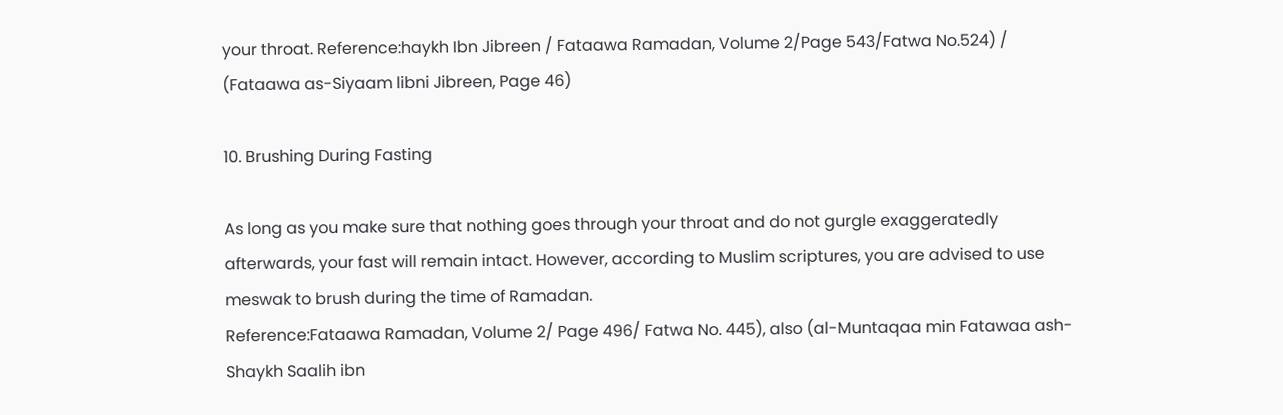your throat. Reference:haykh Ibn Jibreen / Fataawa Ramadan, Volume 2/Page 543/Fatwa No.524) / (Fataawa as-Siyaam libni Jibreen, Page 46)

10. Brushing During Fasting

As long as you make sure that nothing goes through your throat and do not gurgle exaggeratedly afterwards, your fast will remain intact. However, according to Muslim scriptures, you are advised to use meswak to brush during the time of Ramadan.
Reference:Fataawa Ramadan, Volume 2/ Page 496/ Fatwa No. 445), also (al-Muntaqaa min Fatawaa ash-Shaykh Saalih ibn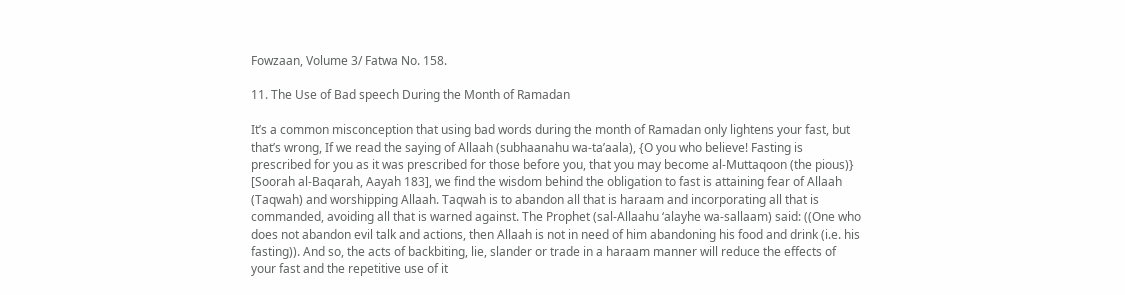Fowzaan, Volume 3/ Fatwa No. 158.

11. The Use of Bad speech During the Month of Ramadan

It’s a common misconception that using bad words during the month of Ramadan only lightens your fast, but that’s wrong, If we read the saying of Allaah (subhaanahu wa-ta’aala), {O you who believe! Fasting is prescribed for you as it was prescribed for those before you, that you may become al-Muttaqoon (the pious)} [Soorah al-Baqarah, Aayah 183], we find the wisdom behind the obligation to fast is attaining fear of Allaah (Taqwah) and worshipping Allaah. Taqwah is to abandon all that is haraam and incorporating all that is commanded, avoiding all that is warned against. The Prophet (sal-Allaahu ‘alayhe wa-sallaam) said: ((One who does not abandon evil talk and actions, then Allaah is not in need of him abandoning his food and drink (i.e. his fasting)). And so, the acts of backbiting, lie, slander or trade in a haraam manner will reduce the effects of your fast and the repetitive use of it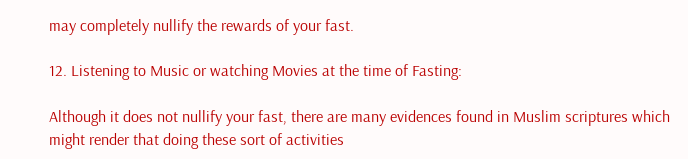may completely nullify the rewards of your fast.

12. Listening to Music or watching Movies at the time of Fasting:

Although it does not nullify your fast, there are many evidences found in Muslim scriptures which might render that doing these sort of activities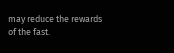may reduce the rewards of the fast.